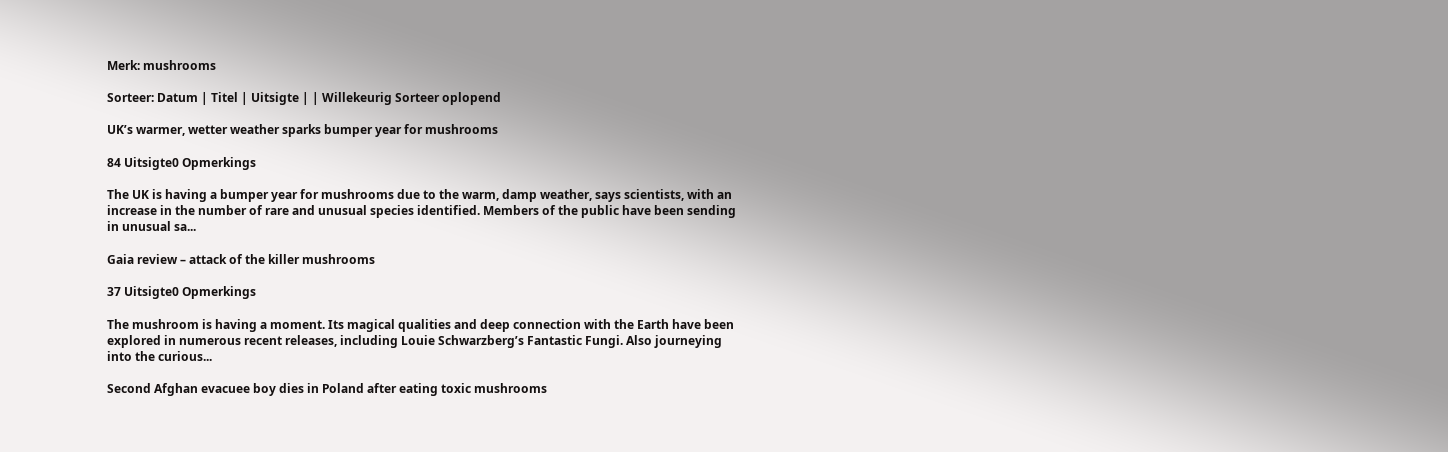Merk: mushrooms

Sorteer: Datum | Titel | Uitsigte | | Willekeurig Sorteer oplopend

UK’s warmer, wetter weather sparks bumper year for mushrooms

84 Uitsigte0 Opmerkings

The UK is having a bumper year for mushrooms due to the warm, damp weather, says scientists, with an increase in the number of rare and unusual species identified. Members of the public have been sending in unusual sa...

Gaia review – attack of the killer mushrooms

37 Uitsigte0 Opmerkings

The mushroom is having a moment. Its magical qualities and deep connection with the Earth have been explored in numerous recent releases, including Louie Schwarzberg’s Fantastic Fungi. Also journeying into the curious...

Second Afghan evacuee boy dies in Poland after eating toxic mushrooms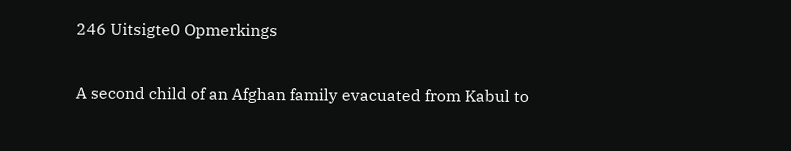246 Uitsigte0 Opmerkings

A second child of an Afghan family evacuated from Kabul to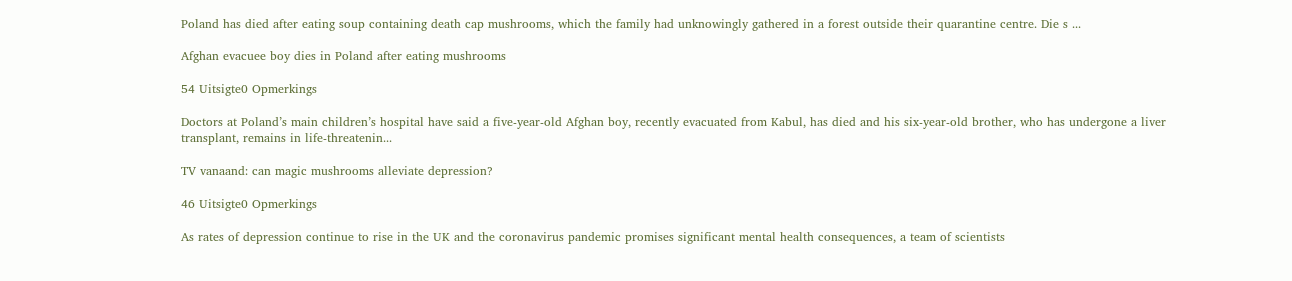Poland has died after eating soup containing death cap mushrooms, which the family had unknowingly gathered in a forest outside their quarantine centre. Die s ...

Afghan evacuee boy dies in Poland after eating mushrooms

54 Uitsigte0 Opmerkings

Doctors at Poland’s main children’s hospital have said a five-year-old Afghan boy, recently evacuated from Kabul, has died and his six-year-old brother, who has undergone a liver transplant, remains in life-threatenin...

TV vanaand: can magic mushrooms alleviate depression?

46 Uitsigte0 Opmerkings

As rates of depression continue to rise in the UK and the coronavirus pandemic promises significant mental health consequences, a team of scientists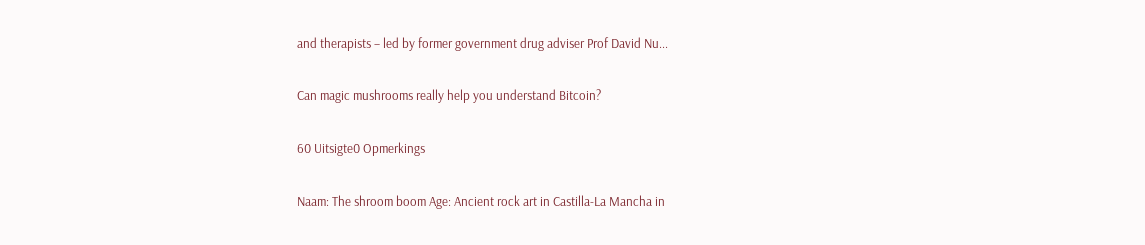and therapists – led by former government drug adviser Prof David Nu...

Can magic mushrooms really help you understand Bitcoin?

60 Uitsigte0 Opmerkings

Naam: The shroom boom Age: Ancient rock art in Castilla-La Mancha in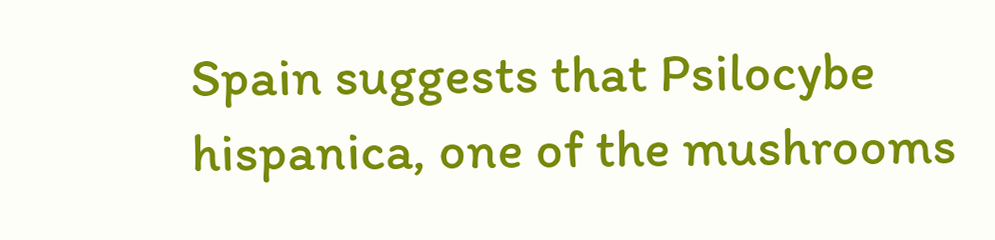Spain suggests that Psilocybe hispanica, one of the mushrooms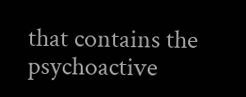that contains the psychoactive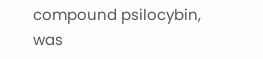compound psilocybin, was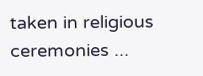taken in religious ceremonies ...